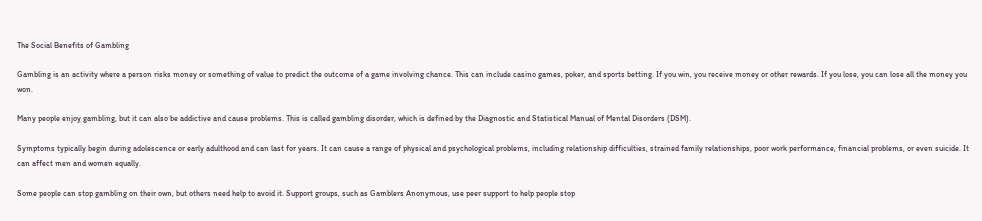The Social Benefits of Gambling

Gambling is an activity where a person risks money or something of value to predict the outcome of a game involving chance. This can include casino games, poker, and sports betting. If you win, you receive money or other rewards. If you lose, you can lose all the money you won.

Many people enjoy gambling, but it can also be addictive and cause problems. This is called gambling disorder, which is defined by the Diagnostic and Statistical Manual of Mental Disorders (DSM).

Symptoms typically begin during adolescence or early adulthood and can last for years. It can cause a range of physical and psychological problems, including relationship difficulties, strained family relationships, poor work performance, financial problems, or even suicide. It can affect men and women equally.

Some people can stop gambling on their own, but others need help to avoid it. Support groups, such as Gamblers Anonymous, use peer support to help people stop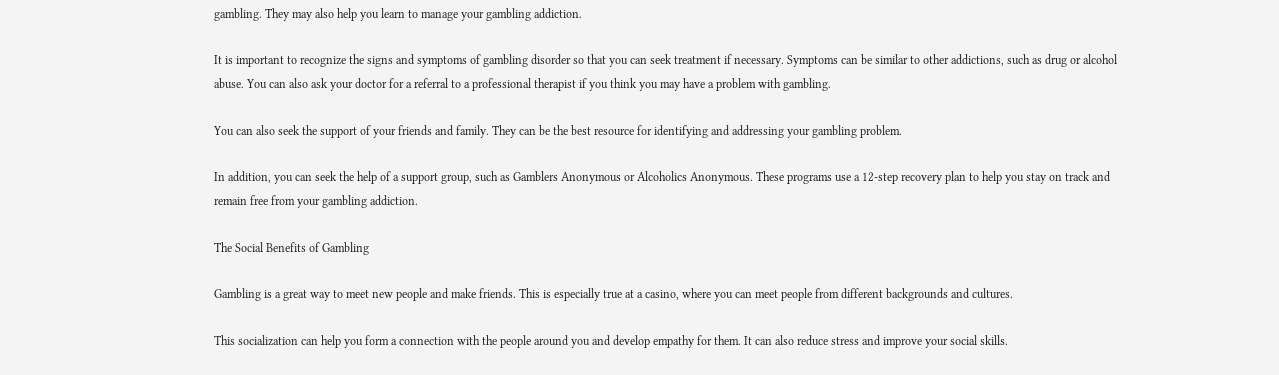gambling. They may also help you learn to manage your gambling addiction.

It is important to recognize the signs and symptoms of gambling disorder so that you can seek treatment if necessary. Symptoms can be similar to other addictions, such as drug or alcohol abuse. You can also ask your doctor for a referral to a professional therapist if you think you may have a problem with gambling.

You can also seek the support of your friends and family. They can be the best resource for identifying and addressing your gambling problem.

In addition, you can seek the help of a support group, such as Gamblers Anonymous or Alcoholics Anonymous. These programs use a 12-step recovery plan to help you stay on track and remain free from your gambling addiction.

The Social Benefits of Gambling

Gambling is a great way to meet new people and make friends. This is especially true at a casino, where you can meet people from different backgrounds and cultures.

This socialization can help you form a connection with the people around you and develop empathy for them. It can also reduce stress and improve your social skills.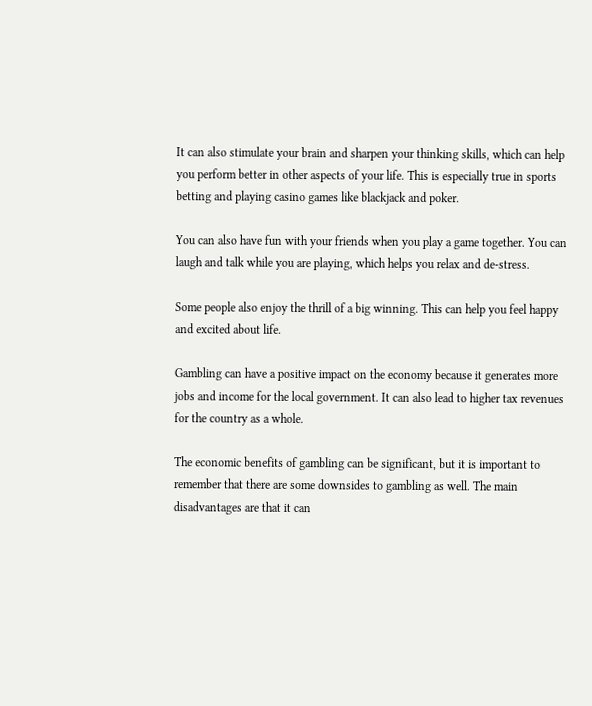It can also stimulate your brain and sharpen your thinking skills, which can help you perform better in other aspects of your life. This is especially true in sports betting and playing casino games like blackjack and poker.

You can also have fun with your friends when you play a game together. You can laugh and talk while you are playing, which helps you relax and de-stress.

Some people also enjoy the thrill of a big winning. This can help you feel happy and excited about life.

Gambling can have a positive impact on the economy because it generates more jobs and income for the local government. It can also lead to higher tax revenues for the country as a whole.

The economic benefits of gambling can be significant, but it is important to remember that there are some downsides to gambling as well. The main disadvantages are that it can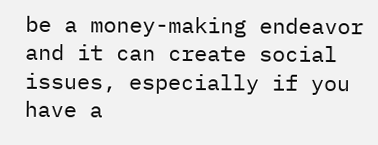be a money-making endeavor and it can create social issues, especially if you have a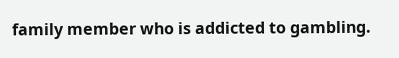family member who is addicted to gambling.